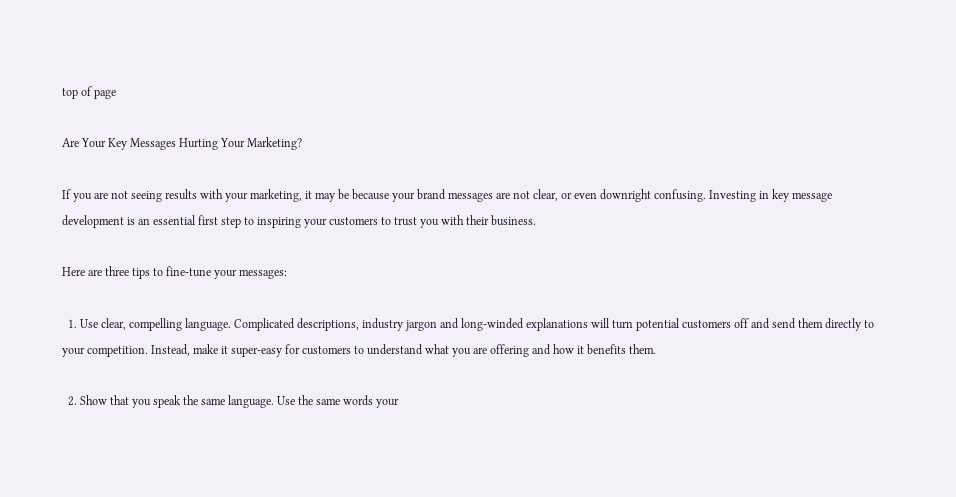top of page

Are Your Key Messages Hurting Your Marketing?

If you are not seeing results with your marketing, it may be because your brand messages are not clear, or even downright confusing. Investing in key message development is an essential first step to inspiring your customers to trust you with their business.

Here are three tips to fine-tune your messages:

  1. Use clear, compelling language. Complicated descriptions, industry jargon and long-winded explanations will turn potential customers off and send them directly to your competition. Instead, make it super-easy for customers to understand what you are offering and how it benefits them.

  2. Show that you speak the same language. Use the same words your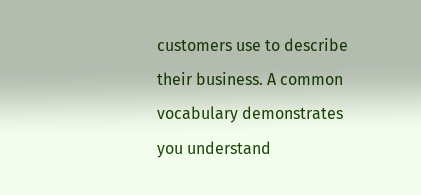customers use to describe their business. A common vocabulary demonstrates you understand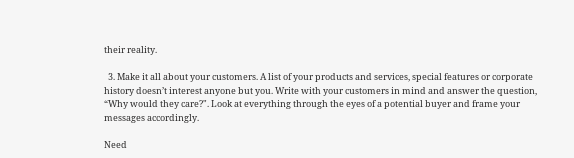their reality.

  3. Make it all about your customers. A list of your products and services, special features or corporate history doesn’t interest anyone but you. Write with your customers in mind and answer the question, “Why would they care?". Look at everything through the eyes of a potential buyer and frame your messages accordingly.

Need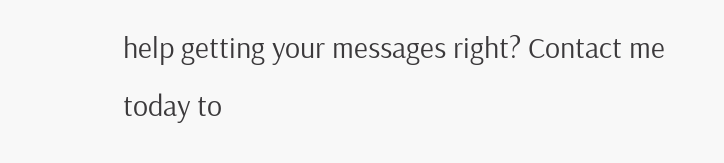help getting your messages right? Contact me today to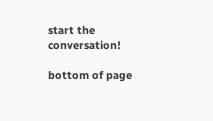start the conversation!

bottom of page